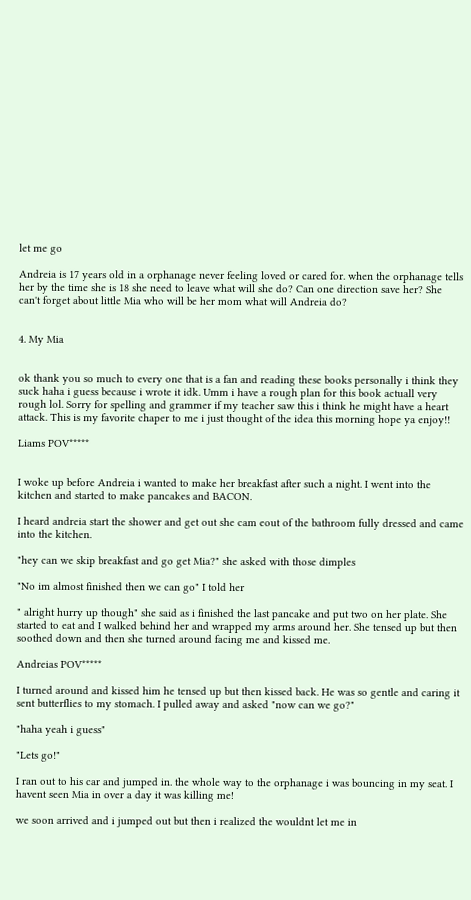let me go

Andreia is 17 years old in a orphanage never feeling loved or cared for. when the orphanage tells her by the time she is 18 she need to leave what will she do? Can one direction save her? She can't forget about little Mia who will be her mom what will Andreia do?


4. My Mia


ok thank you so much to every one that is a fan and reading these books personally i think they suck haha i guess because i wrote it idk. Umm i have a rough plan for this book actuall very rough lol. Sorry for spelling and grammer if my teacher saw this i think he might have a heart attack. This is my favorite chaper to me i just thought of the idea this morning hope ya enjoy!!

Liams POV*****


I woke up before Andreia i wanted to make her breakfast after such a night. I went into the kitchen and started to make pancakes and BACON.

I heard andreia start the shower and get out she cam eout of the bathroom fully dressed and came into the kitchen.

"hey can we skip breakfast and go get Mia?" she asked with those dimples

"No im almost finished then we can go" I told her

" alright hurry up though" she said as i finished the last pancake and put two on her plate. She started to eat and I walked behind her and wrapped my arms around her. She tensed up but then soothed down and then she turned around facing me and kissed me.

Andreias POV*****

I turned around and kissed him he tensed up but then kissed back. He was so gentle and caring it sent butterflies to my stomach. I pulled away and asked "now can we go?"

"haha yeah i guess"

"Lets go!"

I ran out to his car and jumped in. the whole way to the orphanage i was bouncing in my seat. I havent seen Mia in over a day it was killing me!

we soon arrived and i jumped out but then i realized the wouldnt let me in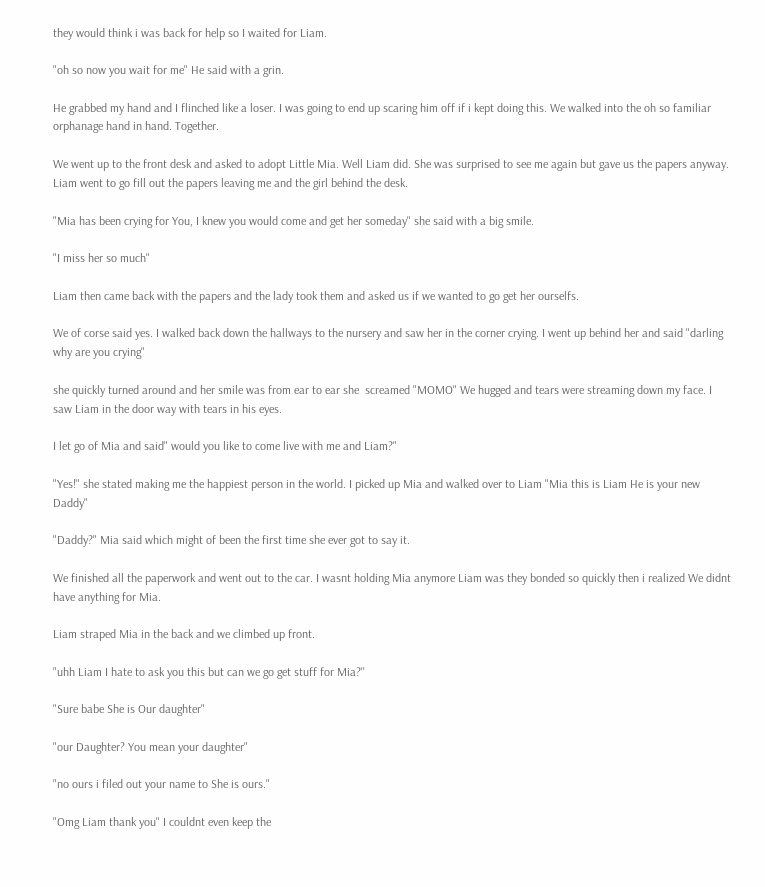they would think i was back for help so I waited for Liam.

"oh so now you wait for me" He said with a grin.

He grabbed my hand and I flinched like a loser. I was going to end up scaring him off if i kept doing this. We walked into the oh so familiar orphanage hand in hand. Together.

We went up to the front desk and asked to adopt Little Mia. Well Liam did. She was surprised to see me again but gave us the papers anyway. Liam went to go fill out the papers leaving me and the girl behind the desk.

"Mia has been crying for You, I knew you would come and get her someday" she said with a big smile.

"I miss her so much"

Liam then came back with the papers and the lady took them and asked us if we wanted to go get her ourselfs.

We of corse said yes. I walked back down the hallways to the nursery and saw her in the corner crying. I went up behind her and said "darling why are you crying"

she quickly turned around and her smile was from ear to ear she  screamed "MOMO" We hugged and tears were streaming down my face. I saw Liam in the door way with tears in his eyes.

I let go of Mia and said" would you like to come live with me and Liam?"

"Yes!" she stated making me the happiest person in the world. I picked up Mia and walked over to Liam "Mia this is Liam He is your new Daddy"

"Daddy?" Mia said which might of been the first time she ever got to say it.

We finished all the paperwork and went out to the car. I wasnt holding Mia anymore Liam was they bonded so quickly then i realized We didnt have anything for Mia.

Liam straped Mia in the back and we climbed up front.

"uhh Liam I hate to ask you this but can we go get stuff for Mia?''

"Sure babe She is Our daughter"

"our Daughter? You mean your daughter"

"no ours i filed out your name to She is ours."

"Omg Liam thank you" I couldnt even keep the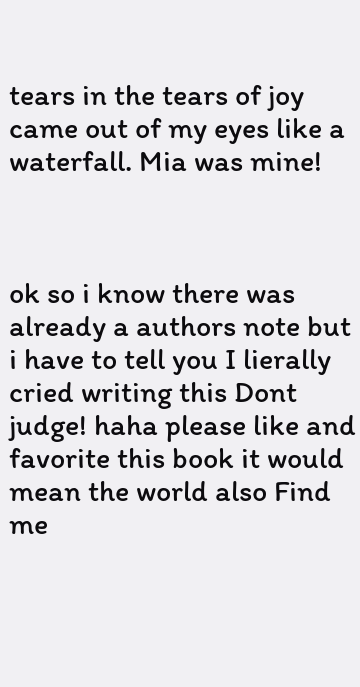tears in the tears of joy came out of my eyes like a waterfall. Mia was mine!



ok so i know there was already a authors note but i have to tell you I lierally cried writing this Dont judge! haha please like and favorite this book it would mean the world also Find me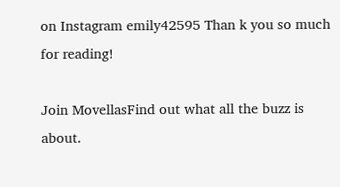on Instagram emily42595 Than k you so much for reading!

Join MovellasFind out what all the buzz is about.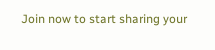Join now to start sharing your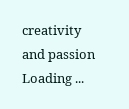creativity and passion
Loading ...